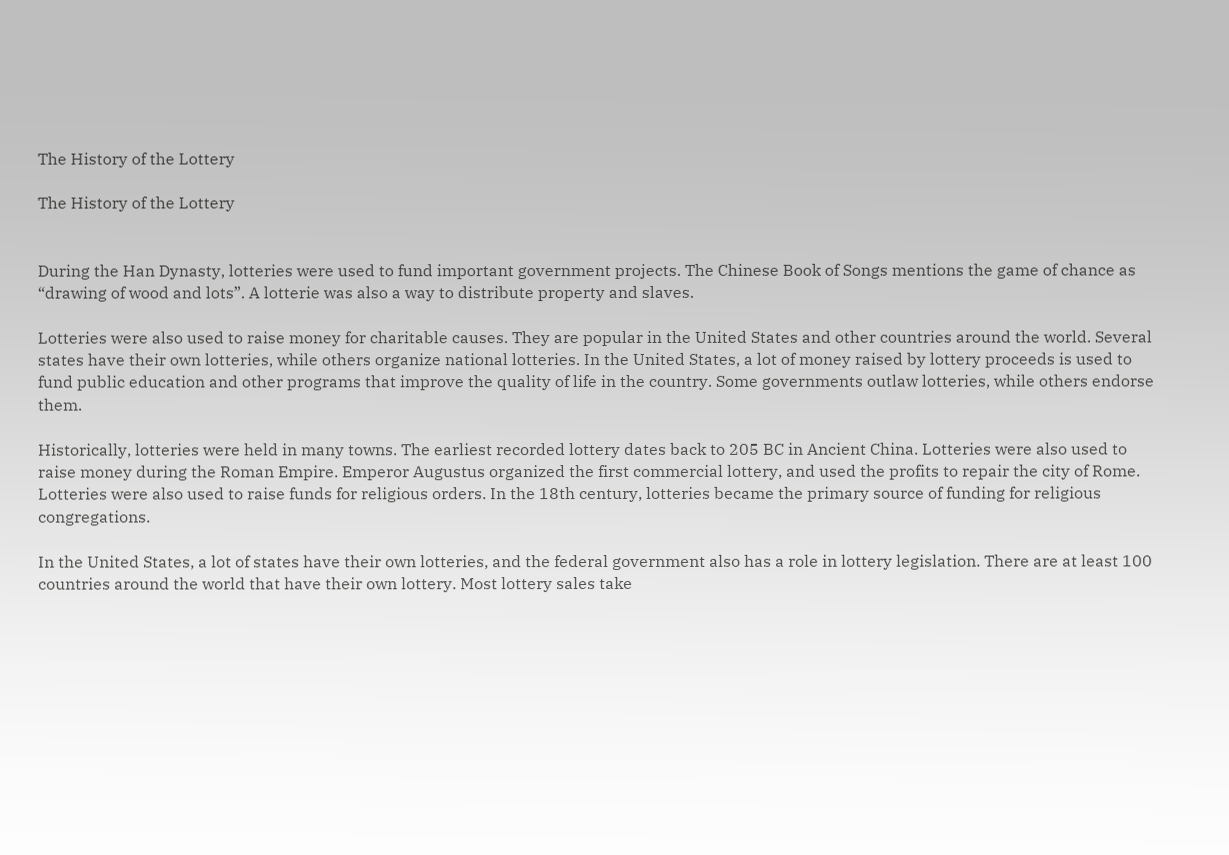The History of the Lottery

The History of the Lottery


During the Han Dynasty, lotteries were used to fund important government projects. The Chinese Book of Songs mentions the game of chance as “drawing of wood and lots”. A lotterie was also a way to distribute property and slaves.

Lotteries were also used to raise money for charitable causes. They are popular in the United States and other countries around the world. Several states have their own lotteries, while others organize national lotteries. In the United States, a lot of money raised by lottery proceeds is used to fund public education and other programs that improve the quality of life in the country. Some governments outlaw lotteries, while others endorse them.

Historically, lotteries were held in many towns. The earliest recorded lottery dates back to 205 BC in Ancient China. Lotteries were also used to raise money during the Roman Empire. Emperor Augustus organized the first commercial lottery, and used the profits to repair the city of Rome. Lotteries were also used to raise funds for religious orders. In the 18th century, lotteries became the primary source of funding for religious congregations.

In the United States, a lot of states have their own lotteries, and the federal government also has a role in lottery legislation. There are at least 100 countries around the world that have their own lottery. Most lottery sales take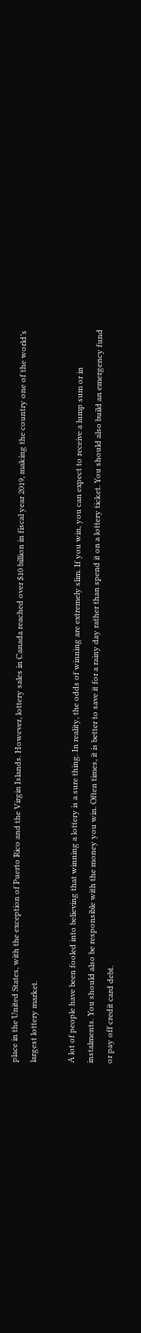place in the United States, with the exception of Puerto Rico and the Virgin Islands. However, lottery sales in Canada reached over $10 billion in fiscal year 2019, making the country one of the world’s largest lottery market.

A lot of people have been fooled into believing that winning a lottery is a sure thing. In reality, the odds of winning are extremely slim. If you win, you can expect to receive a lump sum or in instalments. You should also be responsible with the money you win. Often times, it is better to save it for a rainy day rather than spend it on a lottery ticket. You should also build an emergency fund or pay off credit card debt.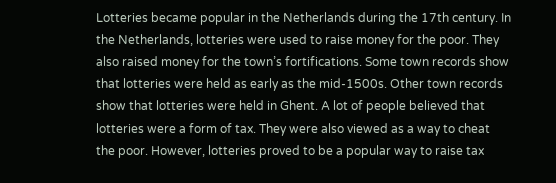Lotteries became popular in the Netherlands during the 17th century. In the Netherlands, lotteries were used to raise money for the poor. They also raised money for the town’s fortifications. Some town records show that lotteries were held as early as the mid-1500s. Other town records show that lotteries were held in Ghent. A lot of people believed that lotteries were a form of tax. They were also viewed as a way to cheat the poor. However, lotteries proved to be a popular way to raise tax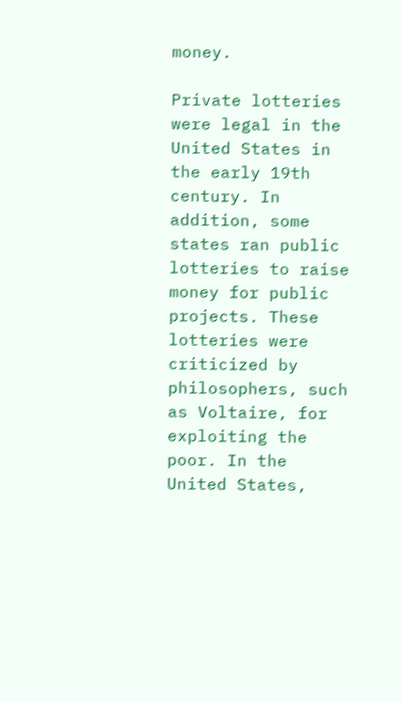money.

Private lotteries were legal in the United States in the early 19th century. In addition, some states ran public lotteries to raise money for public projects. These lotteries were criticized by philosophers, such as Voltaire, for exploiting the poor. In the United States,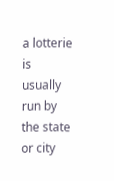a lotterie is usually run by the state or city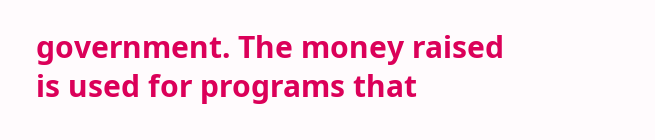government. The money raised is used for programs that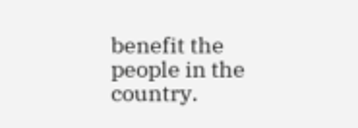benefit the people in the country.